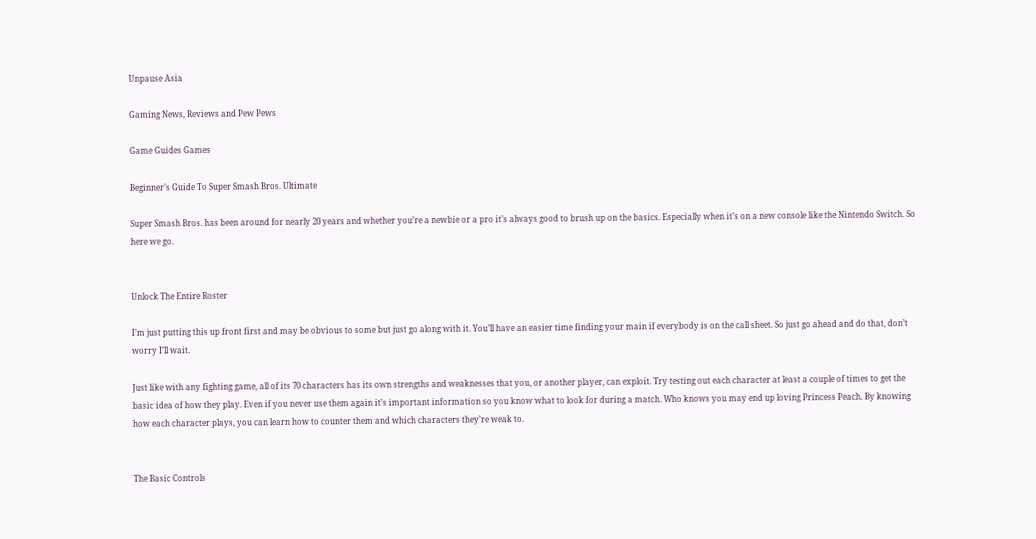Unpause Asia

Gaming News, Reviews and Pew Pews

Game Guides Games

Beginner’s Guide To Super Smash Bros. Ultimate

Super Smash Bros. has been around for nearly 20 years and whether you’re a newbie or a pro it’s always good to brush up on the basics. Especially when it’s on a new console like the Nintendo Switch. So here we go.


Unlock The Entire Roster

I’m just putting this up front first and may be obvious to some but just go along with it. You’ll have an easier time finding your main if everybody is on the call sheet. So just go ahead and do that, don’t worry I’ll wait.

Just like with any fighting game, all of its 70 characters has its own strengths and weaknesses that you, or another player, can exploit. Try testing out each character at least a couple of times to get the basic idea of how they play. Even if you never use them again it’s important information so you know what to look for during a match. Who knows you may end up loving Princess Peach. By knowing how each character plays, you can learn how to counter them and which characters they’re weak to.


The Basic Controls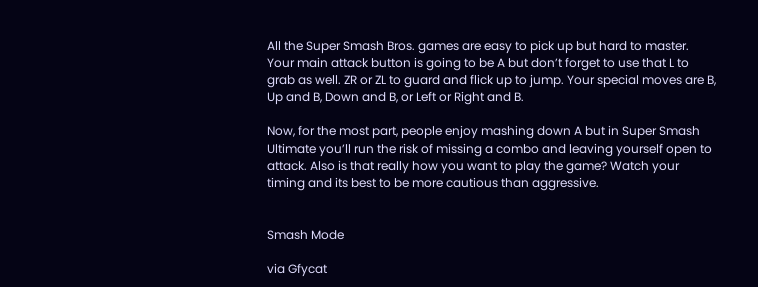All the Super Smash Bros. games are easy to pick up but hard to master. Your main attack button is going to be A but don’t forget to use that L to grab as well. ZR or ZL to guard and flick up to jump. Your special moves are B, Up and B, Down and B, or Left or Right and B.

Now, for the most part, people enjoy mashing down A but in Super Smash Ultimate you’ll run the risk of missing a combo and leaving yourself open to attack. Also is that really how you want to play the game? Watch your timing and its best to be more cautious than aggressive.


Smash Mode

via Gfycat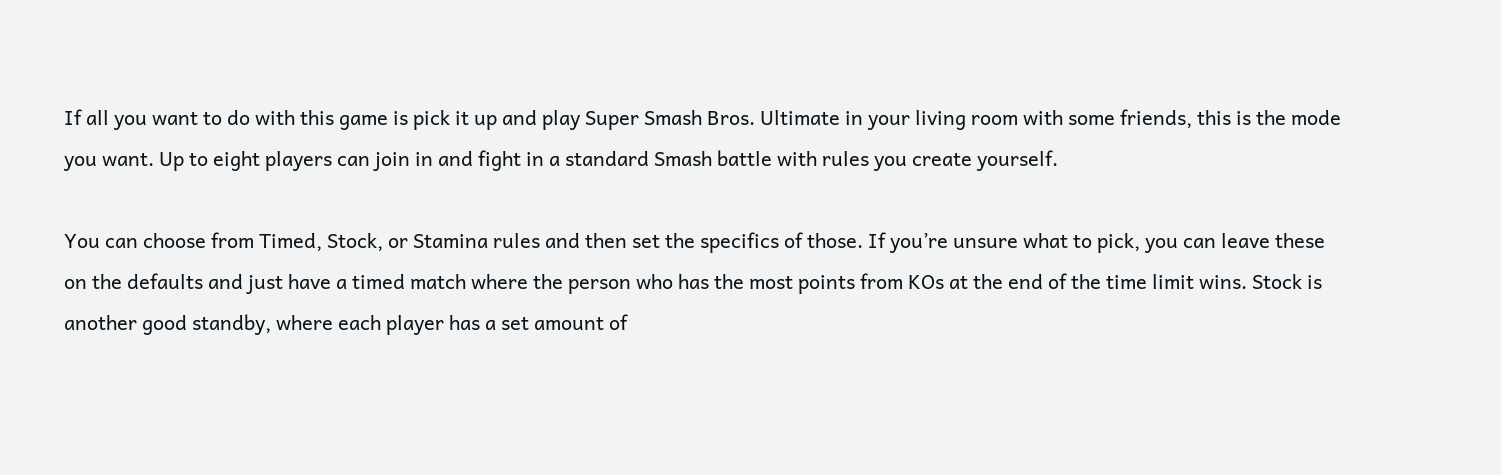If all you want to do with this game is pick it up and play Super Smash Bros. Ultimate in your living room with some friends, this is the mode you want. Up to eight players can join in and fight in a standard Smash battle with rules you create yourself.

You can choose from Timed, Stock, or Stamina rules and then set the specifics of those. If you’re unsure what to pick, you can leave these on the defaults and just have a timed match where the person who has the most points from KOs at the end of the time limit wins. Stock is another good standby, where each player has a set amount of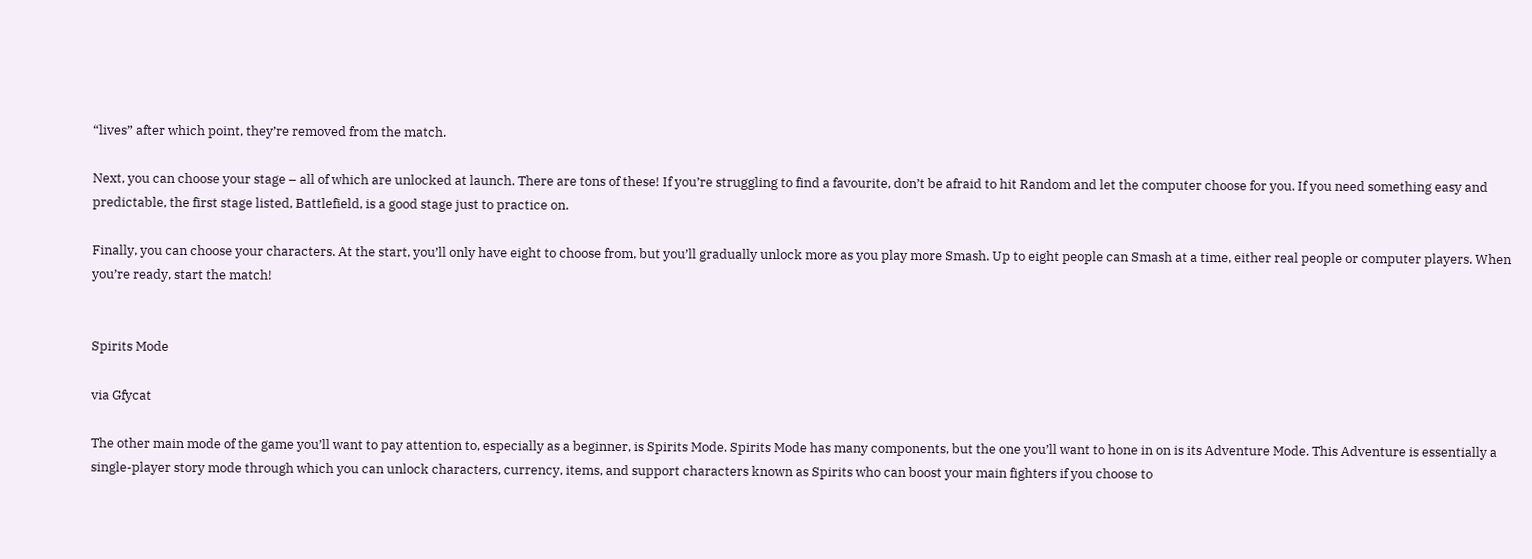“lives” after which point, they’re removed from the match.

Next, you can choose your stage – all of which are unlocked at launch. There are tons of these! If you’re struggling to find a favourite, don’t be afraid to hit Random and let the computer choose for you. If you need something easy and predictable, the first stage listed, Battlefield, is a good stage just to practice on.

Finally, you can choose your characters. At the start, you’ll only have eight to choose from, but you’ll gradually unlock more as you play more Smash. Up to eight people can Smash at a time, either real people or computer players. When you’re ready, start the match!


Spirits Mode

via Gfycat

The other main mode of the game you’ll want to pay attention to, especially as a beginner, is Spirits Mode. Spirits Mode has many components, but the one you’ll want to hone in on is its Adventure Mode. This Adventure is essentially a single-player story mode through which you can unlock characters, currency, items, and support characters known as Spirits who can boost your main fighters if you choose to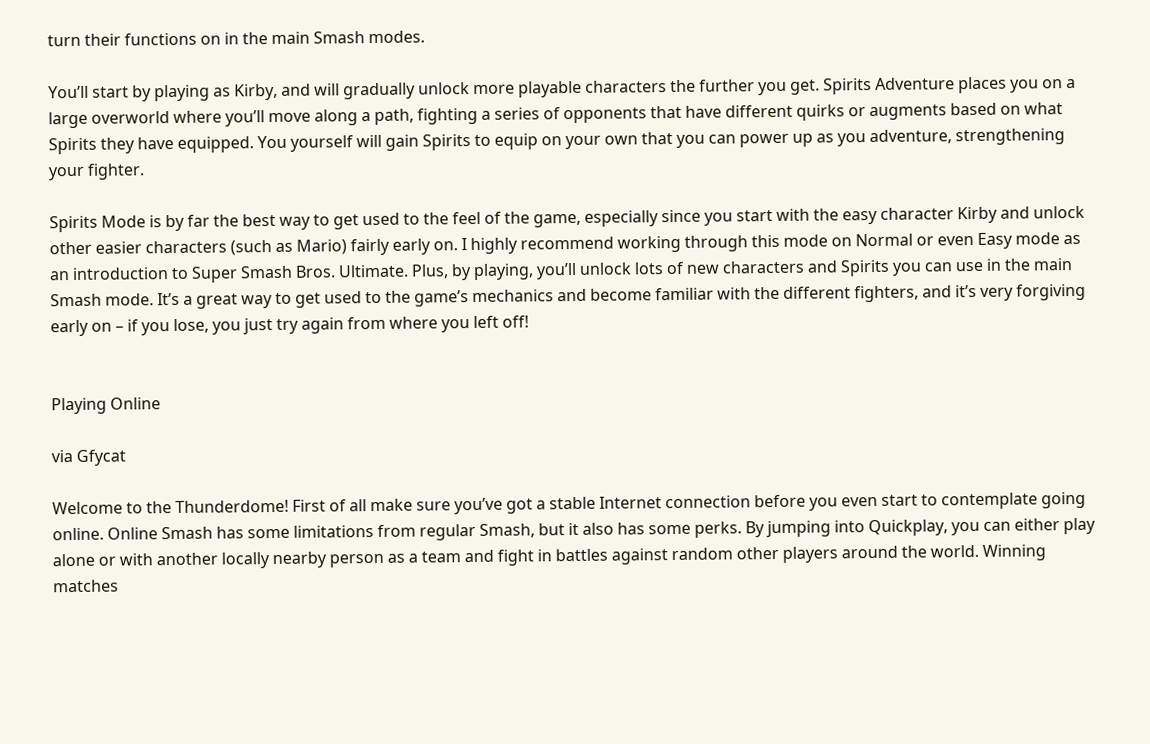turn their functions on in the main Smash modes.

You’ll start by playing as Kirby, and will gradually unlock more playable characters the further you get. Spirits Adventure places you on a large overworld where you’ll move along a path, fighting a series of opponents that have different quirks or augments based on what Spirits they have equipped. You yourself will gain Spirits to equip on your own that you can power up as you adventure, strengthening your fighter.

Spirits Mode is by far the best way to get used to the feel of the game, especially since you start with the easy character Kirby and unlock other easier characters (such as Mario) fairly early on. I highly recommend working through this mode on Normal or even Easy mode as an introduction to Super Smash Bros. Ultimate. Plus, by playing, you’ll unlock lots of new characters and Spirits you can use in the main Smash mode. It’s a great way to get used to the game’s mechanics and become familiar with the different fighters, and it’s very forgiving early on – if you lose, you just try again from where you left off!


Playing Online

via Gfycat

Welcome to the Thunderdome! First of all make sure you’ve got a stable Internet connection before you even start to contemplate going online. Online Smash has some limitations from regular Smash, but it also has some perks. By jumping into Quickplay, you can either play alone or with another locally nearby person as a team and fight in battles against random other players around the world. Winning matches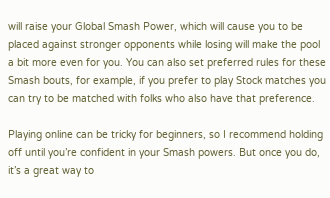will raise your Global Smash Power, which will cause you to be placed against stronger opponents while losing will make the pool a bit more even for you. You can also set preferred rules for these Smash bouts, for example, if you prefer to play Stock matches you can try to be matched with folks who also have that preference.

Playing online can be tricky for beginners, so I recommend holding off until you’re confident in your Smash powers. But once you do, it’s a great way to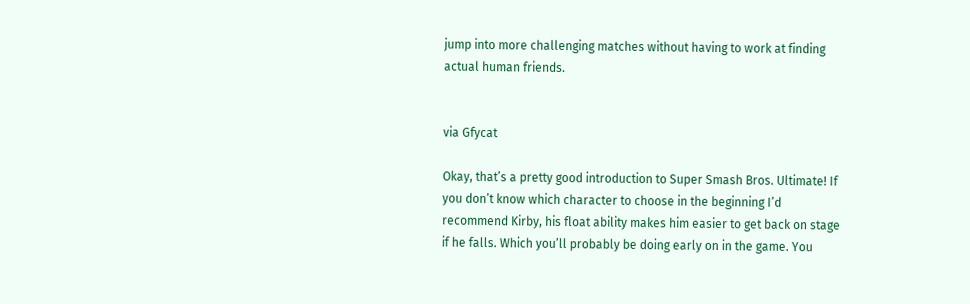jump into more challenging matches without having to work at finding actual human friends.


via Gfycat

Okay, that’s a pretty good introduction to Super Smash Bros. Ultimate! If you don’t know which character to choose in the beginning I’d recommend Kirby, his float ability makes him easier to get back on stage if he falls. Which you’ll probably be doing early on in the game. You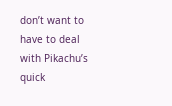don’t want to have to deal with Pikachu’s quick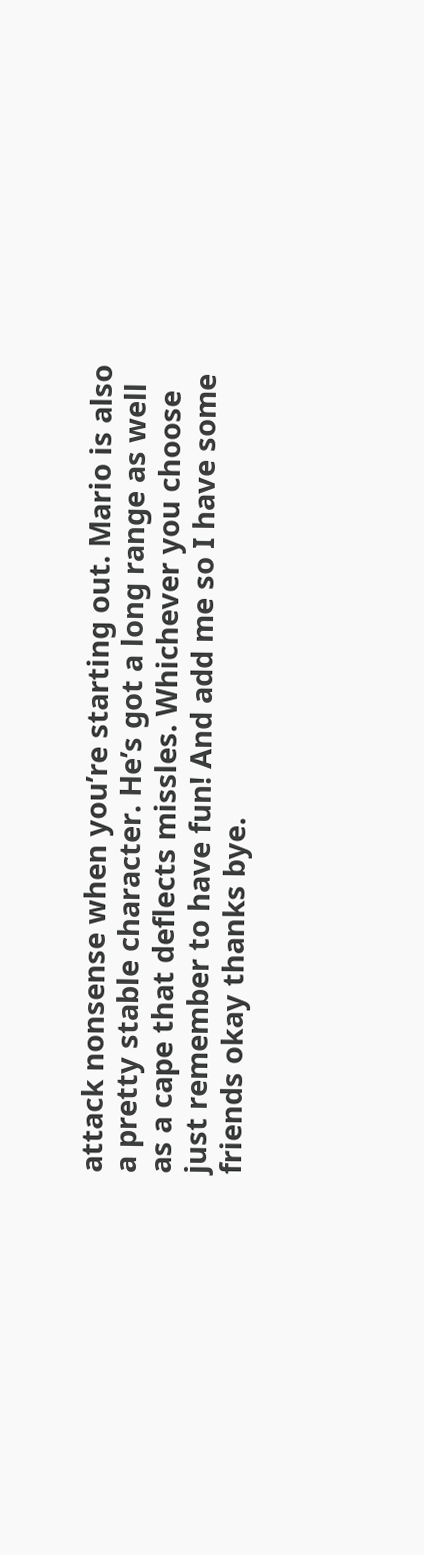attack nonsense when you’re starting out. Mario is also a pretty stable character. He’s got a long range as well as a cape that deflects missles. Whichever you choose just remember to have fun! And add me so I have some friends okay thanks bye.